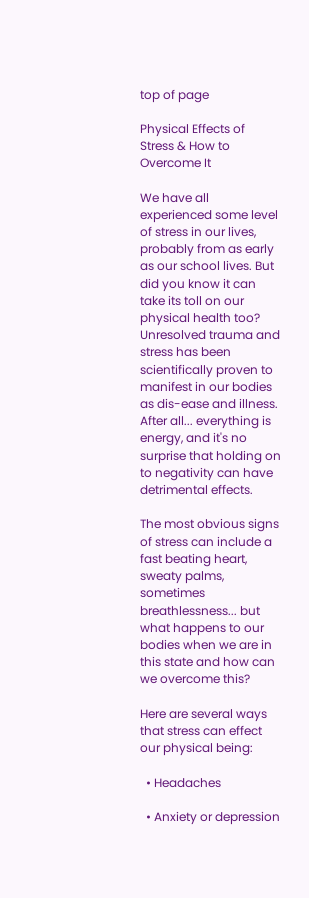top of page

Physical Effects of Stress & How to Overcome It

We have all experienced some level of stress in our lives, probably from as early as our school lives. But did you know it can take its toll on our physical health too? Unresolved trauma and stress has been scientifically proven to manifest in our bodies as dis-ease and illness. After all... everything is energy, and it's no surprise that holding on to negativity can have detrimental effects.

The most obvious signs of stress can include a fast beating heart, sweaty palms, sometimes breathlessness... but what happens to our bodies when we are in this state and how can we overcome this?

Here are several ways that stress can effect our physical being:

  • Headaches

  • Anxiety or depression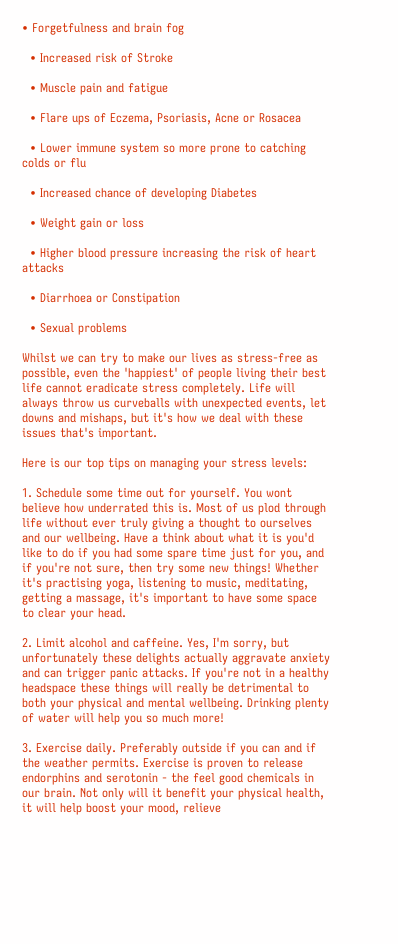• Forgetfulness and brain fog

  • Increased risk of Stroke

  • Muscle pain and fatigue

  • Flare ups of Eczema, Psoriasis, Acne or Rosacea

  • Lower immune system so more prone to catching colds or flu

  • Increased chance of developing Diabetes

  • Weight gain or loss

  • Higher blood pressure increasing the risk of heart attacks

  • Diarrhoea or Constipation

  • Sexual problems

Whilst we can try to make our lives as stress-free as possible, even the 'happiest' of people living their best life cannot eradicate stress completely. Life will always throw us curveballs with unexpected events, let downs and mishaps, but it's how we deal with these issues that's important.

Here is our top tips on managing your stress levels:

1. Schedule some time out for yourself. You wont believe how underrated this is. Most of us plod through life without ever truly giving a thought to ourselves and our wellbeing. Have a think about what it is you'd like to do if you had some spare time just for you, and if you're not sure, then try some new things! Whether it's practising yoga, listening to music, meditating, getting a massage, it's important to have some space to clear your head.

2. Limit alcohol and caffeine. Yes, I'm sorry, but unfortunately these delights actually aggravate anxiety and can trigger panic attacks. If you're not in a healthy headspace these things will really be detrimental to both your physical and mental wellbeing. Drinking plenty of water will help you so much more!

3. Exercise daily. Preferably outside if you can and if the weather permits. Exercise is proven to release endorphins and serotonin - the feel good chemicals in our brain. Not only will it benefit your physical health, it will help boost your mood, relieve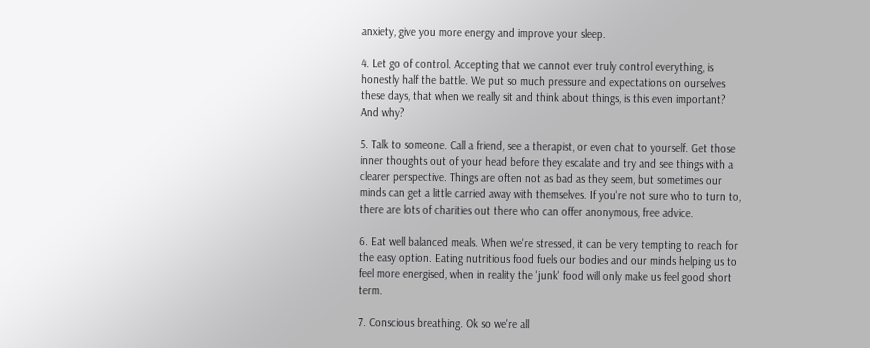anxiety, give you more energy and improve your sleep.

4. Let go of control. Accepting that we cannot ever truly control everything, is honestly half the battle. We put so much pressure and expectations on ourselves these days, that when we really sit and think about things, is this even important? And why?

5. Talk to someone. Call a friend, see a therapist, or even chat to yourself. Get those inner thoughts out of your head before they escalate and try and see things with a clearer perspective. Things are often not as bad as they seem, but sometimes our minds can get a little carried away with themselves. If you're not sure who to turn to, there are lots of charities out there who can offer anonymous, free advice.

6. Eat well balanced meals. When we're stressed, it can be very tempting to reach for the easy option. Eating nutritious food fuels our bodies and our minds helping us to feel more energised, when in reality the 'junk' food will only make us feel good short term.

7. Conscious breathing. Ok so we're all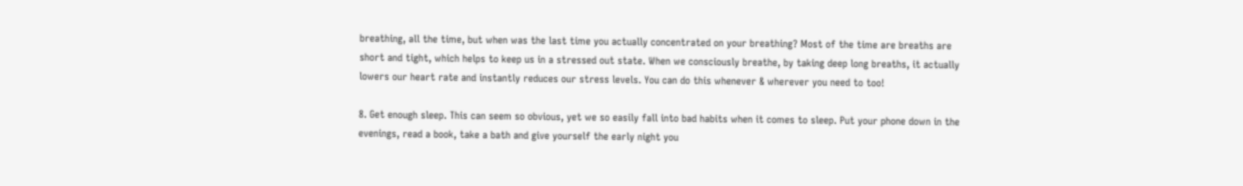breathing, all the time, but when was the last time you actually concentrated on your breathing? Most of the time are breaths are short and tight, which helps to keep us in a stressed out state. When we consciously breathe, by taking deep long breaths, it actually lowers our heart rate and instantly reduces our stress levels. You can do this whenever & wherever you need to too!

8. Get enough sleep. This can seem so obvious, yet we so easily fall into bad habits when it comes to sleep. Put your phone down in the evenings, read a book, take a bath and give yourself the early night you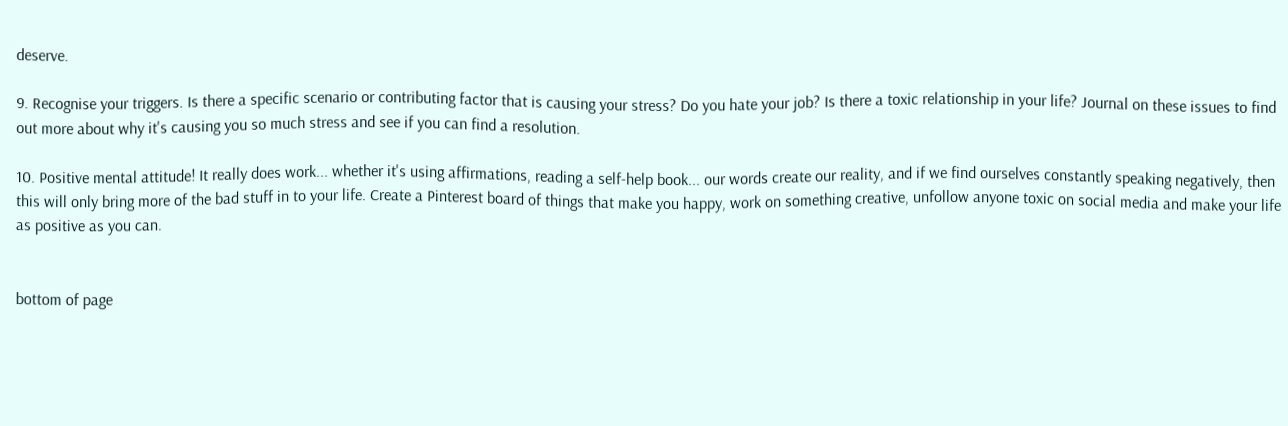deserve.

9. Recognise your triggers. Is there a specific scenario or contributing factor that is causing your stress? Do you hate your job? Is there a toxic relationship in your life? Journal on these issues to find out more about why it's causing you so much stress and see if you can find a resolution.

10. Positive mental attitude! It really does work... whether it's using affirmations, reading a self-help book... our words create our reality, and if we find ourselves constantly speaking negatively, then this will only bring more of the bad stuff in to your life. Create a Pinterest board of things that make you happy, work on something creative, unfollow anyone toxic on social media and make your life as positive as you can.


bottom of page